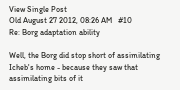View Single Post
Old August 27 2012, 08:26 AM   #10
Re: Borg adaptation ability

Well, the Borg did stop short of assimilating Icheb's home - because they saw that assimilating bits of it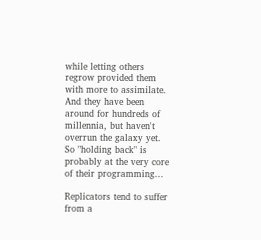while letting others regrow provided them with more to assimilate. And they have been around for hundreds of millennia, but haven't overrun the galaxy yet. So "holding back" is probably at the very core of their programming...

Replicators tend to suffer from a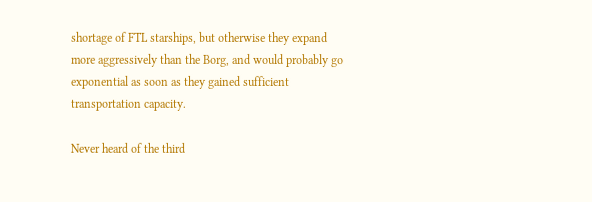shortage of FTL starships, but otherwise they expand more aggressively than the Borg, and would probably go exponential as soon as they gained sufficient transportation capacity.

Never heard of the third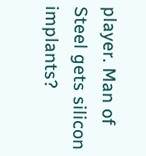player. Man of Steel gets silicon implants?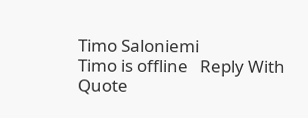Timo Saloniemi
Timo is offline   Reply With Quote